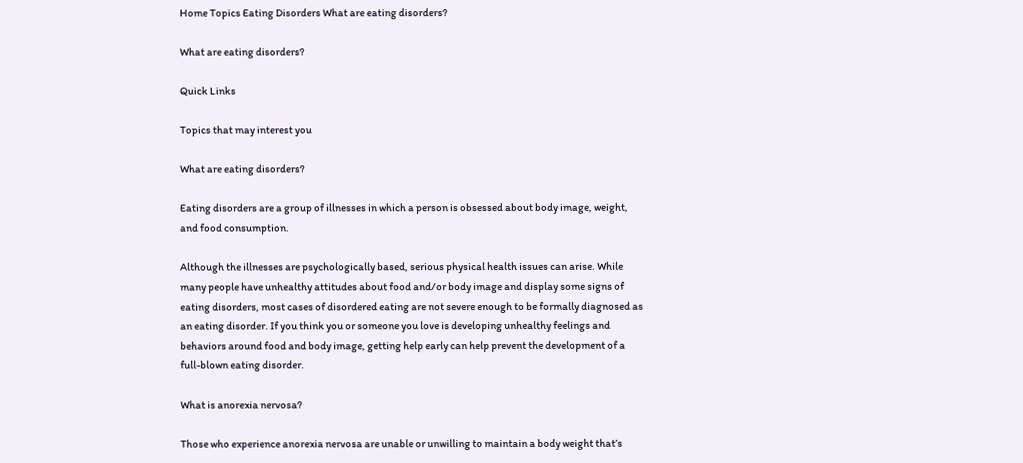Home Topics Eating Disorders What are eating disorders?

What are eating disorders?

Quick Links

Topics that may interest you

What are eating disorders?

Eating disorders are a group of illnesses in which a person is obsessed about body image, weight, and food consumption.

Although the illnesses are psychologically based, serious physical health issues can arise. While many people have unhealthy attitudes about food and/or body image and display some signs of eating disorders, most cases of disordered eating are not severe enough to be formally diagnosed as an eating disorder. If you think you or someone you love is developing unhealthy feelings and behaviors around food and body image, getting help early can help prevent the development of a full-blown eating disorder.

What is anorexia nervosa?

Those who experience anorexia nervosa are unable or unwilling to maintain a body weight that’s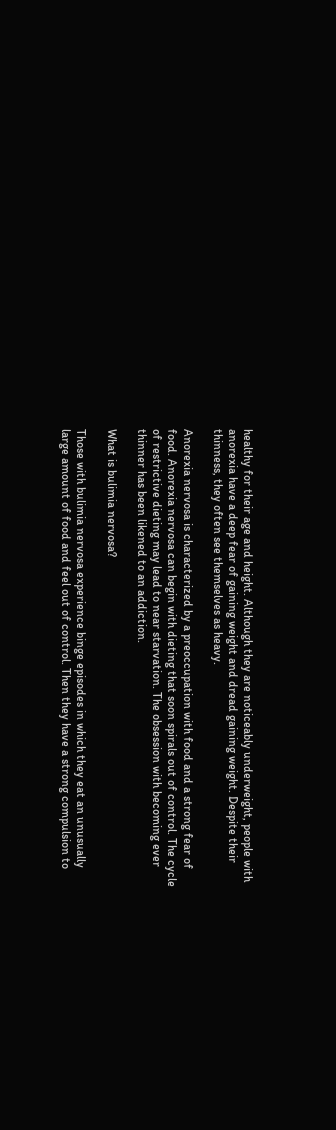healthy for their age and height. Although they are noticeably underweight, people with anorexia have a deep fear of gaining weight and dread gaining weight. Despite their thinness, they often see themselves as heavy.

Anorexia nervosa is characterized by a preoccupation with food and a strong fear of food. Anorexia nervosa can begin with dieting that soon spirals out of control. The cycle of restrictive dieting may lead to near starvation. The obsession with becoming ever thinner has been likened to an addiction.

What is bulimia nervosa?

Those with bulimia nervosa experience binge episodes in which they eat an unusually large amount of food and feel out of control. Then they have a strong compulsion to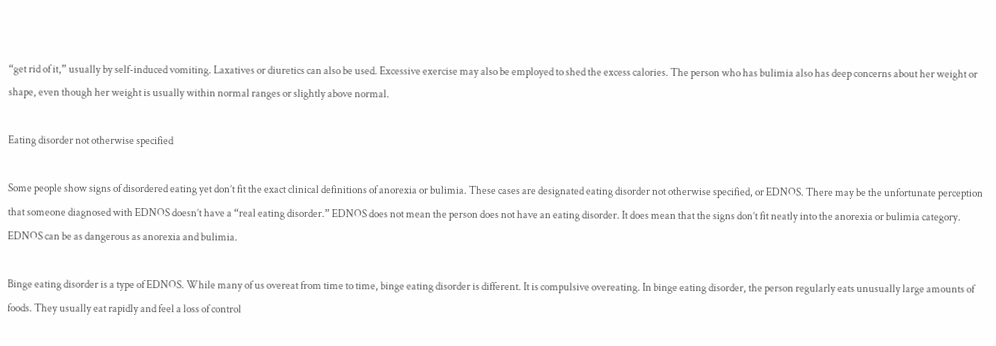“get rid of it,” usually by self-induced vomiting. Laxatives or diuretics can also be used. Excessive exercise may also be employed to shed the excess calories. The person who has bulimia also has deep concerns about her weight or shape, even though her weight is usually within normal ranges or slightly above normal.

Eating disorder not otherwise specified

Some people show signs of disordered eating yet don’t fit the exact clinical definitions of anorexia or bulimia. These cases are designated eating disorder not otherwise specified, or EDNOS. There may be the unfortunate perception that someone diagnosed with EDNOS doesn’t have a “real eating disorder.” EDNOS does not mean the person does not have an eating disorder. It does mean that the signs don’t fit neatly into the anorexia or bulimia category. EDNOS can be as dangerous as anorexia and bulimia.

Binge eating disorder is a type of EDNOS. While many of us overeat from time to time, binge eating disorder is different. It is compulsive overeating. In binge eating disorder, the person regularly eats unusually large amounts of foods. They usually eat rapidly and feel a loss of control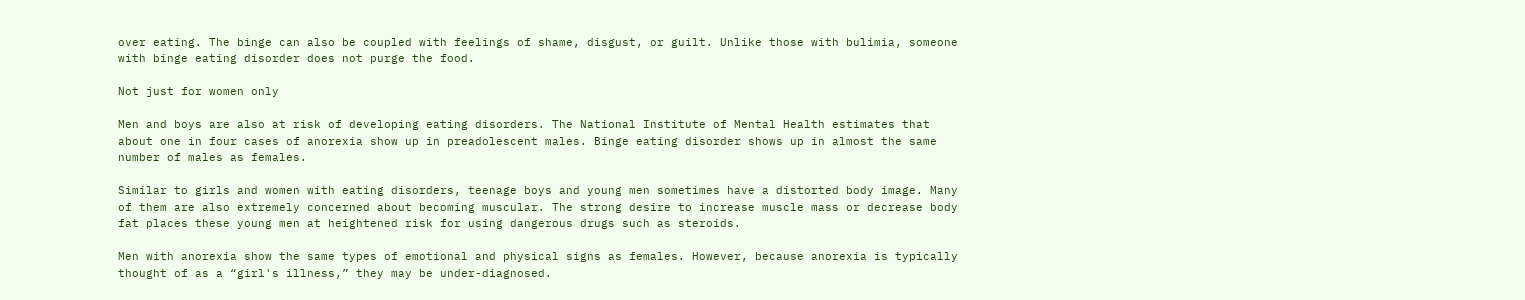over eating. The binge can also be coupled with feelings of shame, disgust, or guilt. Unlike those with bulimia, someone with binge eating disorder does not purge the food.

Not just for women only

Men and boys are also at risk of developing eating disorders. The National Institute of Mental Health estimates that about one in four cases of anorexia show up in preadolescent males. Binge eating disorder shows up in almost the same number of males as females.

Similar to girls and women with eating disorders, teenage boys and young men sometimes have a distorted body image. Many of them are also extremely concerned about becoming muscular. The strong desire to increase muscle mass or decrease body fat places these young men at heightened risk for using dangerous drugs such as steroids.

Men with anorexia show the same types of emotional and physical signs as females. However, because anorexia is typically thought of as a “girl's illness,” they may be under-diagnosed.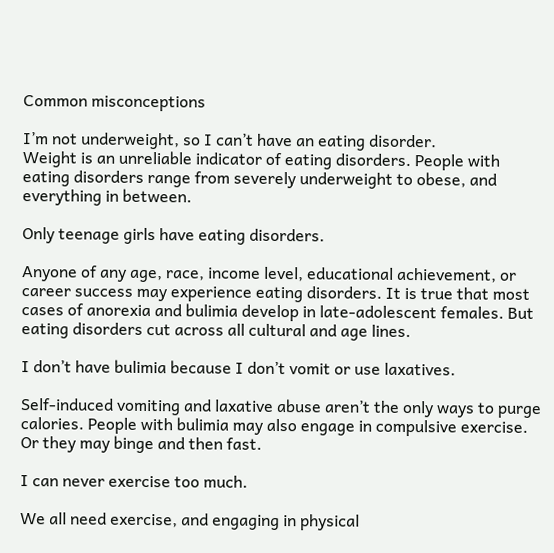Common misconceptions

I’m not underweight, so I can’t have an eating disorder.
Weight is an unreliable indicator of eating disorders. People with eating disorders range from severely underweight to obese, and everything in between.

Only teenage girls have eating disorders.

Anyone of any age, race, income level, educational achievement, or career success may experience eating disorders. It is true that most cases of anorexia and bulimia develop in late-adolescent females. But eating disorders cut across all cultural and age lines.

I don’t have bulimia because I don’t vomit or use laxatives.

Self-induced vomiting and laxative abuse aren’t the only ways to purge calories. People with bulimia may also engage in compulsive exercise. Or they may binge and then fast.

I can never exercise too much.

We all need exercise, and engaging in physical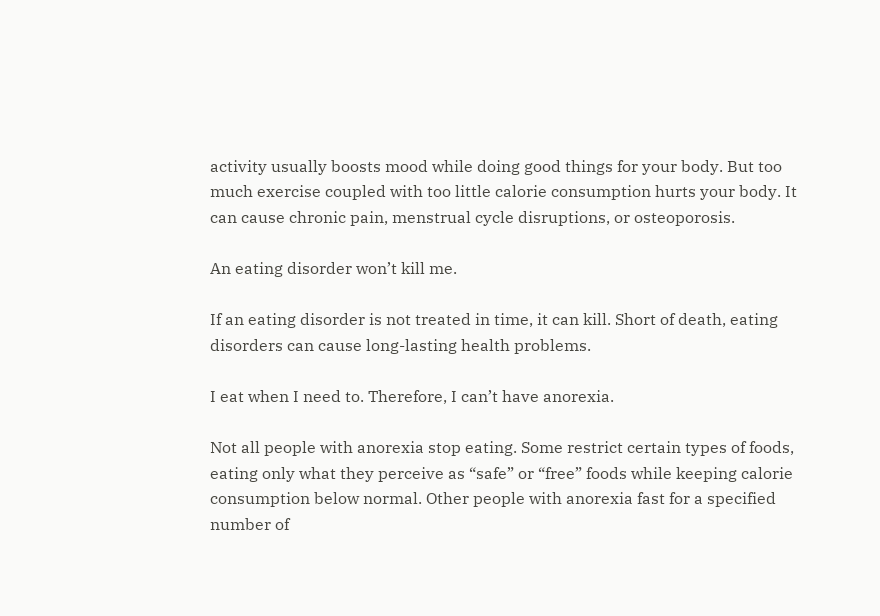activity usually boosts mood while doing good things for your body. But too much exercise coupled with too little calorie consumption hurts your body. It can cause chronic pain, menstrual cycle disruptions, or osteoporosis.

An eating disorder won’t kill me.

If an eating disorder is not treated in time, it can kill. Short of death, eating disorders can cause long-lasting health problems.

I eat when I need to. Therefore, I can’t have anorexia.

Not all people with anorexia stop eating. Some restrict certain types of foods, eating only what they perceive as “safe” or “free” foods while keeping calorie consumption below normal. Other people with anorexia fast for a specified number of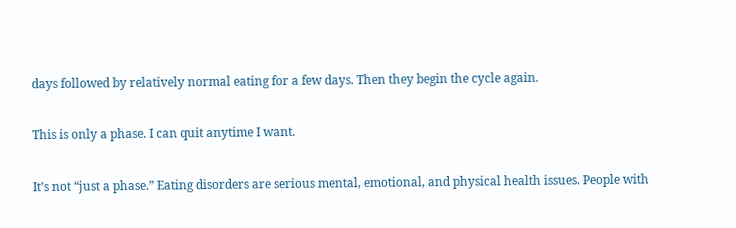days followed by relatively normal eating for a few days. Then they begin the cycle again.

This is only a phase. I can quit anytime I want.

It’s not “just a phase.” Eating disorders are serious mental, emotional, and physical health issues. People with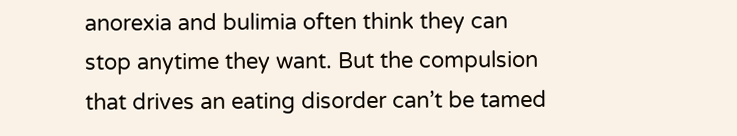anorexia and bulimia often think they can stop anytime they want. But the compulsion that drives an eating disorder can’t be tamed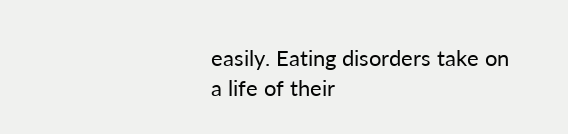easily. Eating disorders take on a life of their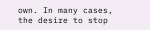own. In many cases, the desire to stop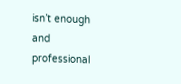isn’t enough and professional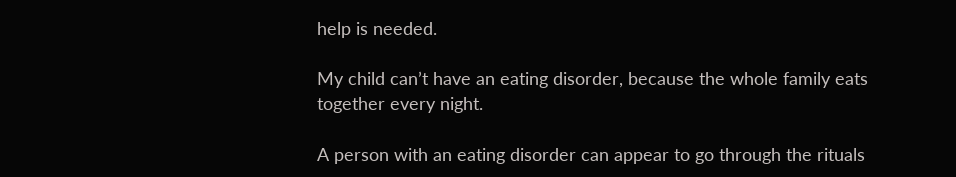help is needed.

My child can’t have an eating disorder, because the whole family eats together every night.

A person with an eating disorder can appear to go through the rituals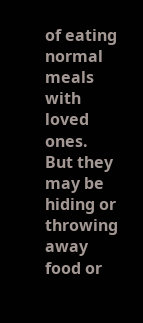of eating normal meals with loved ones. But they may be hiding or throwing away food or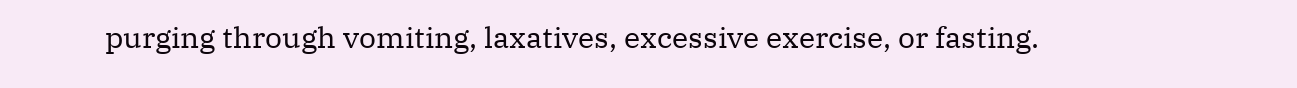purging through vomiting, laxatives, excessive exercise, or fasting.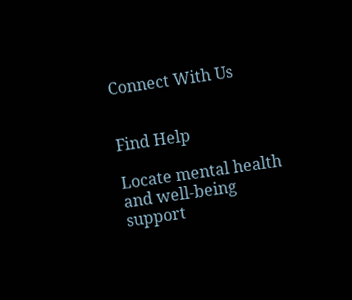Connect With Us


Find Help

Locate mental health and well-being support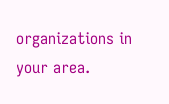organizations in your area.